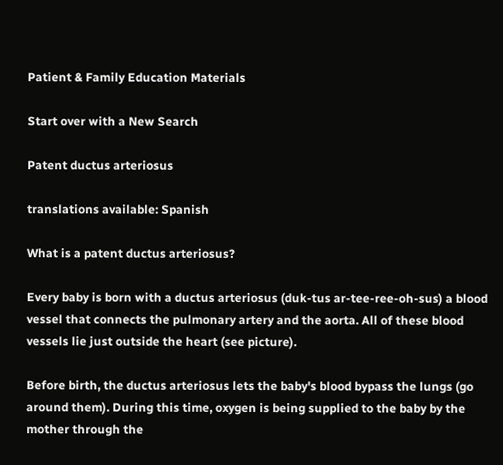Patient & Family Education Materials

Start over with a New Search

Patent ductus arteriosus

translations available: Spanish

What is a patent ductus arteriosus?

Every baby is born with a ductus arteriosus (duk-tus ar-tee-ree-oh-sus) a blood vessel that connects the pulmonary artery and the aorta. All of these blood vessels lie just outside the heart (see picture).

Before birth, the ductus arteriosus lets the baby's blood bypass the lungs (go around them). During this time, oxygen is being supplied to the baby by the mother through the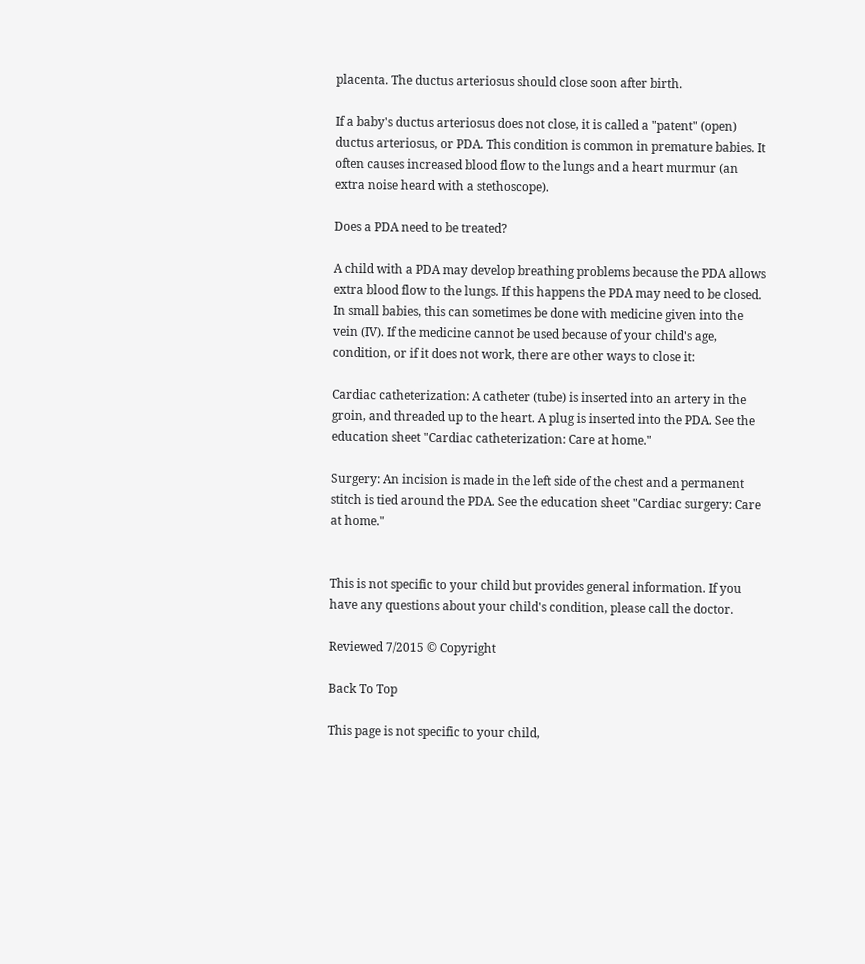placenta. The ductus arteriosus should close soon after birth.

If a baby's ductus arteriosus does not close, it is called a "patent" (open) ductus arteriosus, or PDA. This condition is common in premature babies. It often causes increased blood flow to the lungs and a heart murmur (an extra noise heard with a stethoscope).

Does a PDA need to be treated?

A child with a PDA may develop breathing problems because the PDA allows extra blood flow to the lungs. If this happens the PDA may need to be closed. In small babies, this can sometimes be done with medicine given into the vein (IV). If the medicine cannot be used because of your child's age, condition, or if it does not work, there are other ways to close it:

Cardiac catheterization: A catheter (tube) is inserted into an artery in the groin, and threaded up to the heart. A plug is inserted into the PDA. See the education sheet "Cardiac catheterization: Care at home."

Surgery: An incision is made in the left side of the chest and a permanent stitch is tied around the PDA. See the education sheet "Cardiac surgery: Care at home."


This is not specific to your child but provides general information. If you have any questions about your child's condition, please call the doctor.

Reviewed 7/2015 © Copyright

Back To Top

This page is not specific to your child,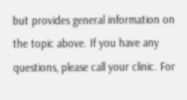but provides general information on the topic above. If you have any questions, please call your clinic. For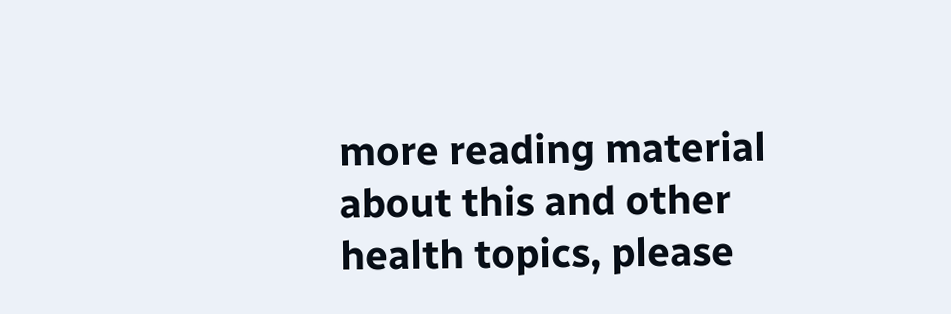more reading material about this and other health topics, please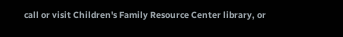call or visit Children's Family Resource Center library, or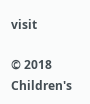visit

© 2018 Children's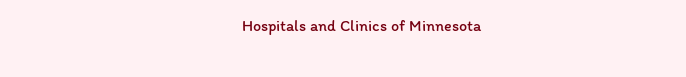Hospitals and Clinics of Minnesota